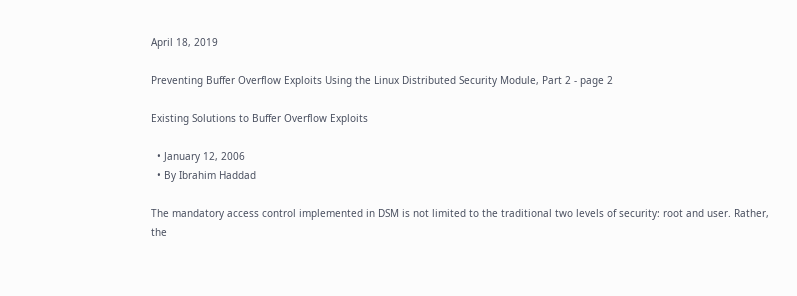April 18, 2019

Preventing Buffer Overflow Exploits Using the Linux Distributed Security Module, Part 2 - page 2

Existing Solutions to Buffer Overflow Exploits

  • January 12, 2006
  • By Ibrahim Haddad

The mandatory access control implemented in DSM is not limited to the traditional two levels of security: root and user. Rather, the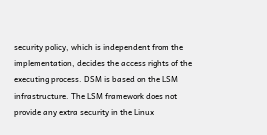security policy, which is independent from the implementation, decides the access rights of the executing process. DSM is based on the LSM infrastructure. The LSM framework does not provide any extra security in the Linux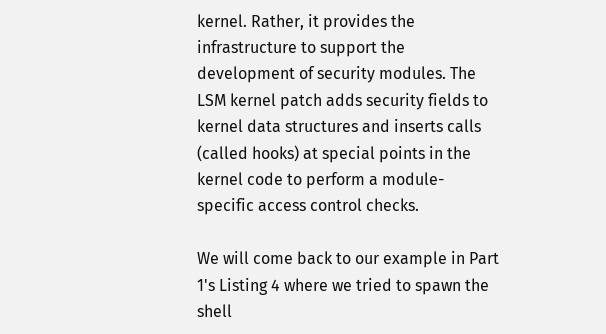kernel. Rather, it provides the infrastructure to support the development of security modules. The LSM kernel patch adds security fields to kernel data structures and inserts calls (called hooks) at special points in the kernel code to perform a module-specific access control checks.

We will come back to our example in Part 1's Listing 4 where we tried to spawn the shell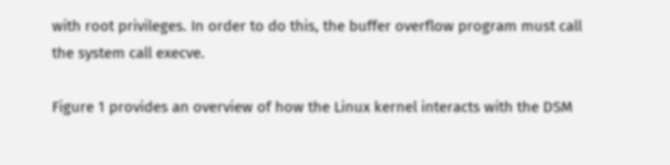with root privileges. In order to do this, the buffer overflow program must call the system call execve.

Figure 1 provides an overview of how the Linux kernel interacts with the DSM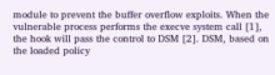module to prevent the buffer overflow exploits. When the vulnerable process performs the execve system call [1], the hook will pass the control to DSM [2]. DSM, based on the loaded policy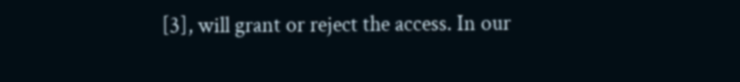[3], will grant or reject the access. In our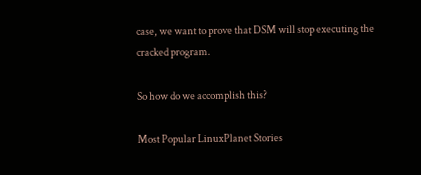case, we want to prove that DSM will stop executing the cracked program.

So how do we accomplish this?

Most Popular LinuxPlanet Stories